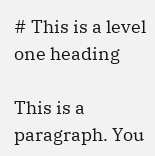# This is a level one heading

This is a paragraph. You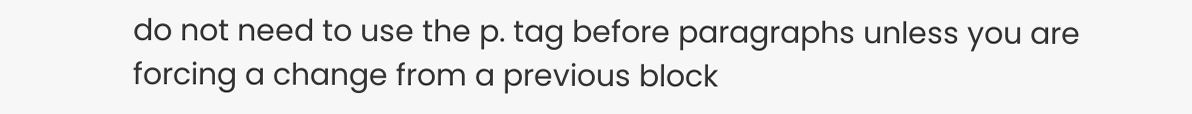do not need to use the p. tag before paragraphs unless you are forcing a change from a previous block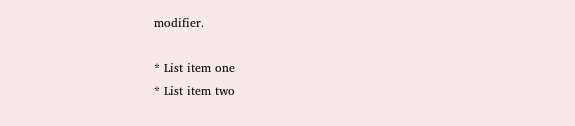modifier.

* List item one
* List item two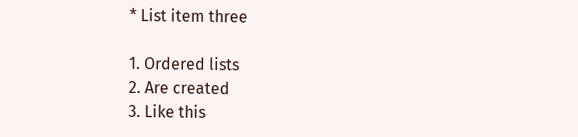* List item three

1. Ordered lists
2. Are created
3. Like this